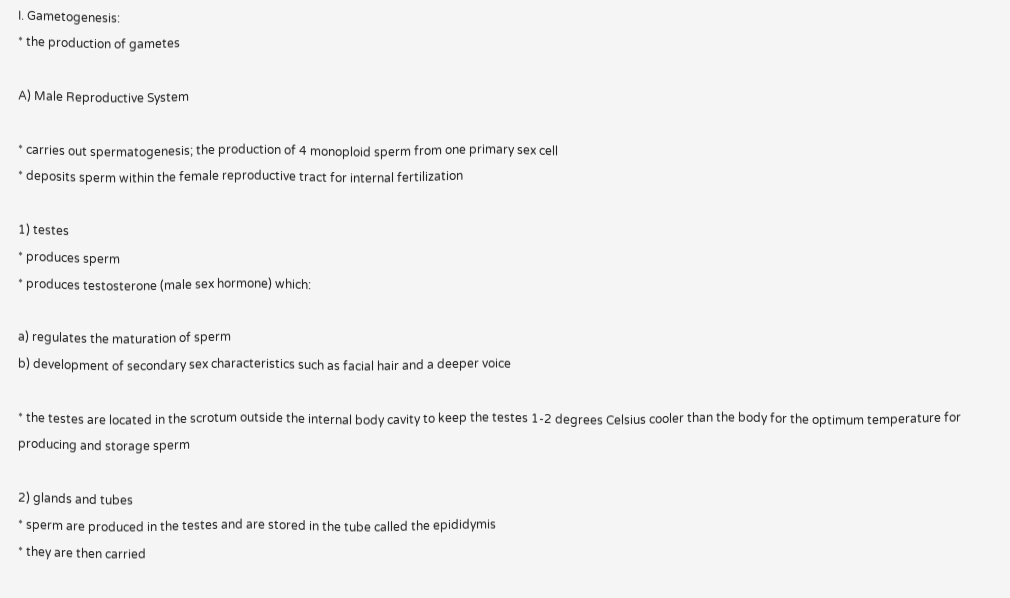I. Gametogenesis:
* the production of gametes

A) Male Reproductive System

* carries out spermatogenesis; the production of 4 monoploid sperm from one primary sex cell
* deposits sperm within the female reproductive tract for internal fertilization

1) testes
* produces sperm
* produces testosterone (male sex hormone) which:

a) regulates the maturation of sperm
b) development of secondary sex characteristics such as facial hair and a deeper voice

* the testes are located in the scrotum outside the internal body cavity to keep the testes 1-2 degrees Celsius cooler than the body for the optimum temperature for producing and storage sperm

2) glands and tubes
* sperm are produced in the testes and are stored in the tube called the epididymis
* they are then carried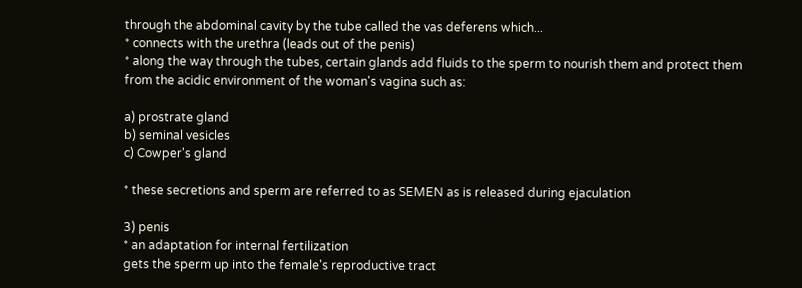through the abdominal cavity by the tube called the vas deferens which...
* connects with the urethra (leads out of the penis)
* along the way through the tubes, certain glands add fluids to the sperm to nourish them and protect them from the acidic environment of the woman's vagina such as:

a) prostrate gland
b) seminal vesicles
c) Cowper's gland

* these secretions and sperm are referred to as SEMEN as is released during ejaculation

3) penis
* an adaptation for internal fertilization
gets the sperm up into the female's reproductive tract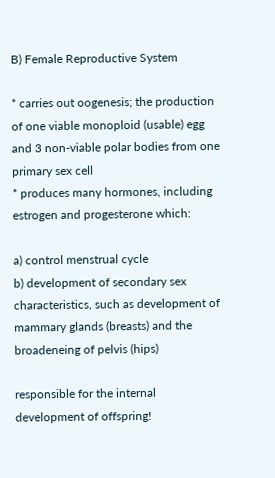B) Female Reproductive System

* carries out oogenesis; the production of one viable monoploid (usable) egg and 3 non-viable polar bodies from one primary sex cell
* produces many hormones, including estrogen and progesterone which:

a) control menstrual cycle
b) development of secondary sex characteristics, such as development of mammary glands (breasts) and the broadeneing of pelvis (hips)

responsible for the internal development of offspring!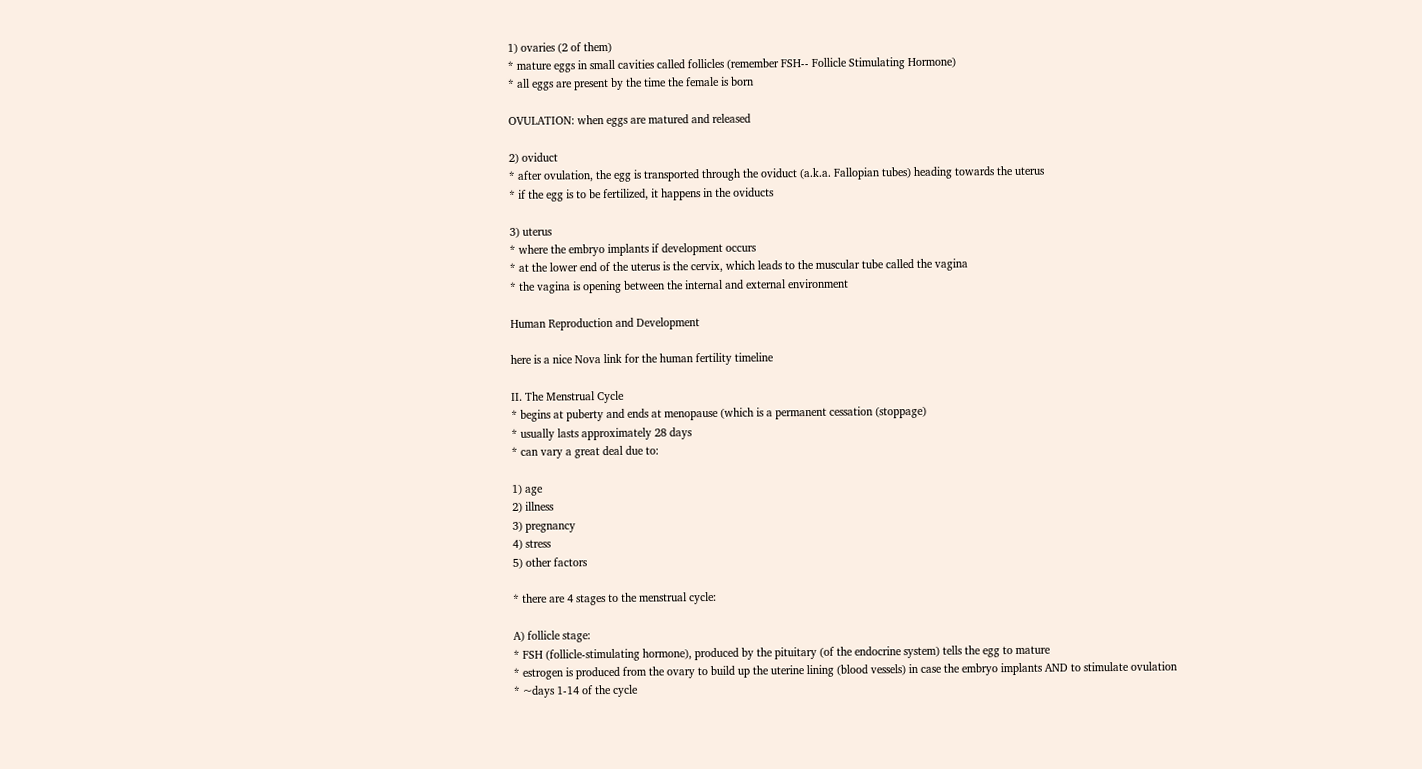1) ovaries (2 of them)
* mature eggs in small cavities called follicles (remember FSH-- Follicle Stimulating Hormone)
* all eggs are present by the time the female is born

OVULATION: when eggs are matured and released

2) oviduct
* after ovulation, the egg is transported through the oviduct (a.k.a. Fallopian tubes) heading towards the uterus
* if the egg is to be fertilized, it happens in the oviducts

3) uterus
* where the embryo implants if development occurs
* at the lower end of the uterus is the cervix, which leads to the muscular tube called the vagina
* the vagina is opening between the internal and external environment

Human Reproduction and Development

here is a nice Nova link for the human fertility timeline

II. The Menstrual Cycle
* begins at puberty and ends at menopause (which is a permanent cessation (stoppage)
* usually lasts approximately 28 days
* can vary a great deal due to:

1) age
2) illness
3) pregnancy
4) stress
5) other factors

* there are 4 stages to the menstrual cycle:

A) follicle stage:
* FSH (follicle-stimulating hormone), produced by the pituitary (of the endocrine system) tells the egg to mature
* estrogen is produced from the ovary to build up the uterine lining (blood vessels) in case the embryo implants AND to stimulate ovulation
* ~days 1-14 of the cycle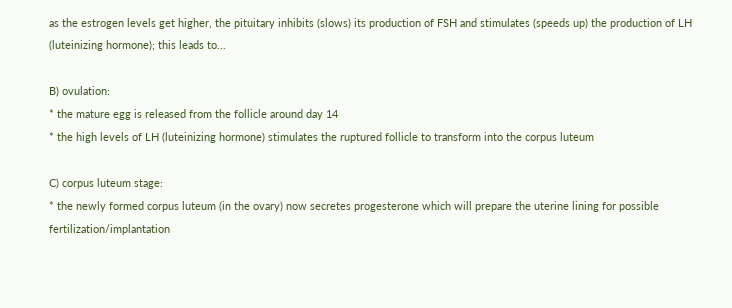as the estrogen levels get higher, the pituitary inhibits (slows) its production of FSH and stimulates (speeds up) the production of LH (luteinizing hormone); this leads to...

B) ovulation:
* the mature egg is released from the follicle around day 14
* the high levels of LH (luteinizing hormone) stimulates the ruptured follicle to transform into the corpus luteum

C) corpus luteum stage:
* the newly formed corpus luteum (in the ovary) now secretes progesterone which will prepare the uterine lining for possible fertilization/implantation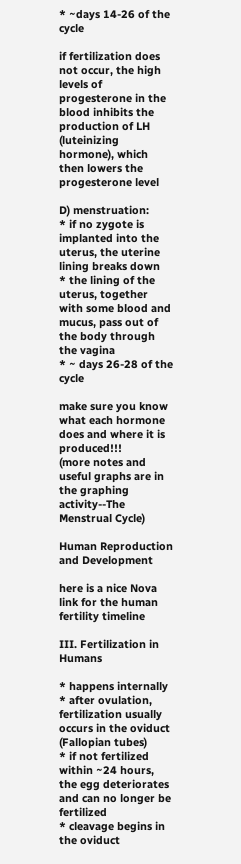* ~days 14-26 of the cycle

if fertilization does not occur, the high levels of progesterone in the blood inhibits the production of LH (luteinizing hormone), which then lowers the progesterone level

D) menstruation:
* if no zygote is implanted into the uterus, the uterine lining breaks down
* the lining of the uterus, together with some blood and mucus, pass out of the body through the vagina
* ~ days 26-28 of the cycle

make sure you know what each hormone does and where it is produced!!!
(more notes and useful graphs are in the graphing activity--The Menstrual Cycle)

Human Reproduction and Development

here is a nice Nova link for the human fertility timeline

III. Fertilization in Humans

* happens internally
* after ovulation, fertilization usually occurs in the oviduct (Fallopian tubes)
* if not fertilized within ~24 hours, the egg deteriorates and can no longer be fertilized
* cleavage begins in the oviduct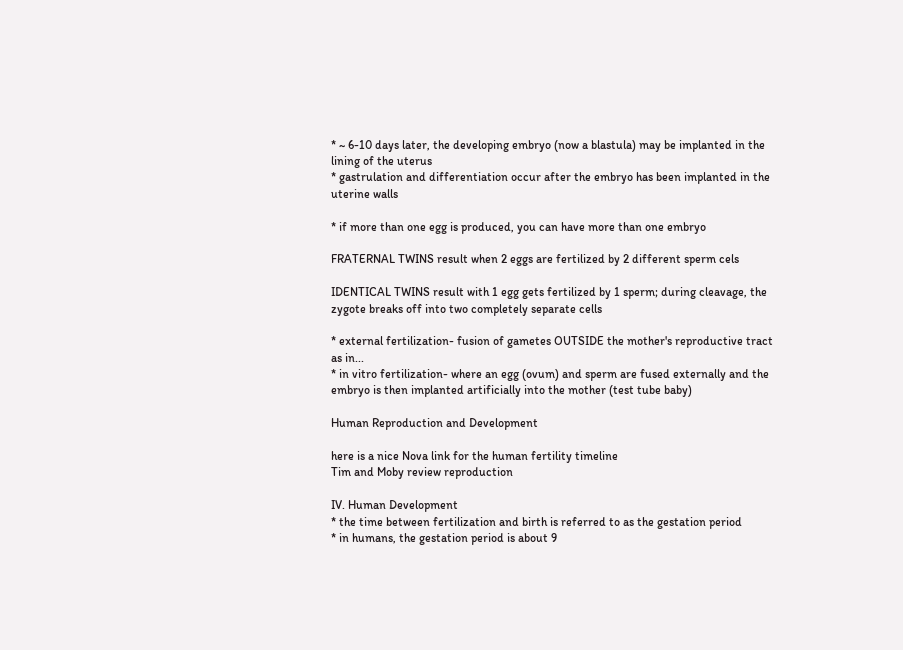* ~ 6-10 days later, the developing embryo (now a blastula) may be implanted in the lining of the uterus
* gastrulation and differentiation occur after the embryo has been implanted in the uterine walls

* if more than one egg is produced, you can have more than one embryo

FRATERNAL TWINS result when 2 eggs are fertilized by 2 different sperm cels

IDENTICAL TWINS result with 1 egg gets fertilized by 1 sperm; during cleavage, the zygote breaks off into two completely separate cells

* external fertilization- fusion of gametes OUTSIDE the mother's reproductive tract as in...
* in vitro fertilization- where an egg (ovum) and sperm are fused externally and the embryo is then implanted artificially into the mother (test tube baby)

Human Reproduction and Development

here is a nice Nova link for the human fertility timeline
Tim and Moby review reproduction

IV. Human Development
* the time between fertilization and birth is referred to as the gestation period
* in humans, the gestation period is about 9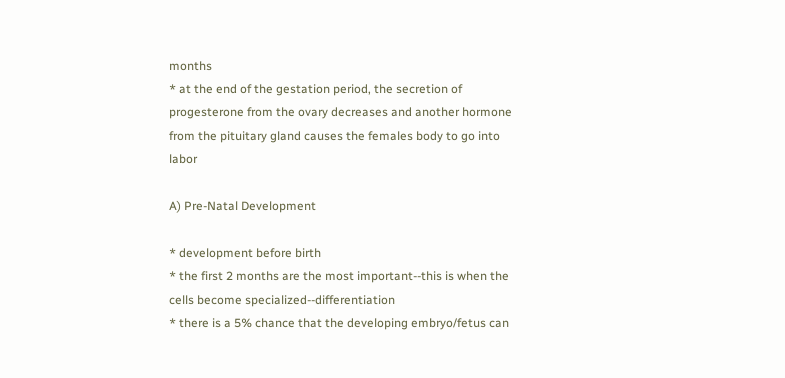months
* at the end of the gestation period, the secretion of progesterone from the ovary decreases and another hormone from the pituitary gland causes the females body to go into labor

A) Pre-Natal Development

* development before birth
* the first 2 months are the most important--this is when the cells become specialized--differentiation
* there is a 5% chance that the developing embryo/fetus can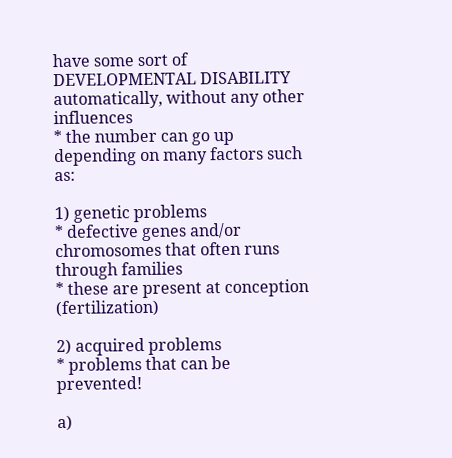have some sort of DEVELOPMENTAL DISABILITY automatically, without any other influences
* the number can go up depending on many factors such as:

1) genetic problems
* defective genes and/or chromosomes that often runs through families
* these are present at conception (fertilization)

2) acquired problems
* problems that can be prevented!

a)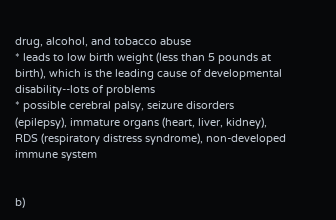drug, alcohol, and tobacco abuse
* leads to low birth weight (less than 5 pounds at birth), which is the leading cause of developmental disability--lots of problems
* possible cerebral palsy, seizure disorders (epilepsy), immature organs (heart, liver, kidney), RDS (respiratory distress syndrome), non-developed immune system


b)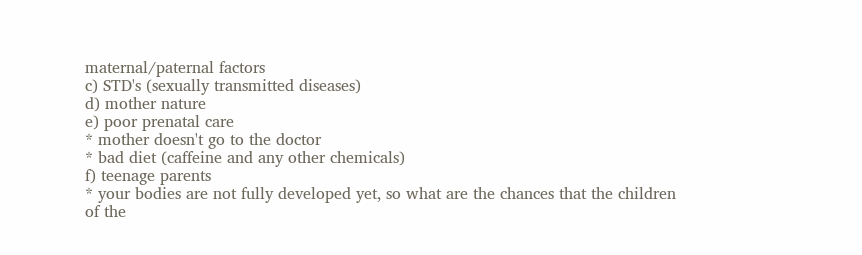maternal/paternal factors
c) STD's (sexually transmitted diseases)
d) mother nature
e) poor prenatal care
* mother doesn't go to the doctor
* bad diet (caffeine and any other chemicals)
f) teenage parents
* your bodies are not fully developed yet, so what are the chances that the children of the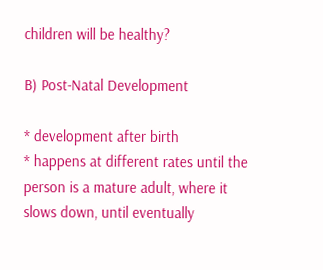children will be healthy?

B) Post-Natal Development

* development after birth
* happens at different rates until the person is a mature adult, where it slows down, until eventually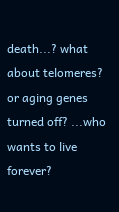death...? what about telomeres? or aging genes turned off? ...who wants to live forever?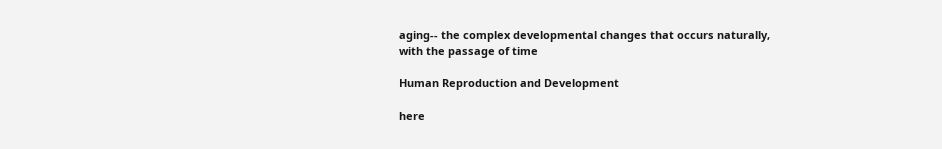aging-- the complex developmental changes that occurs naturally, with the passage of time

Human Reproduction and Development

here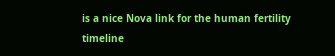is a nice Nova link for the human fertility timeline